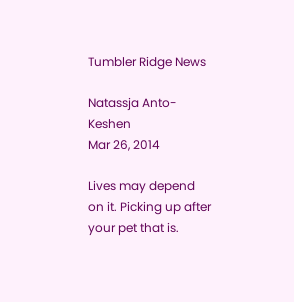Tumbler Ridge News

Natassja Anto-Keshen
Mar 26, 2014

Lives may depend on it. Picking up after your pet that is.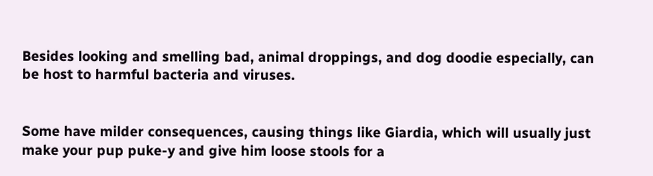Besides looking and smelling bad, animal droppings, and dog doodie especially, can be host to harmful bacteria and viruses.


Some have milder consequences, causing things like Giardia, which will usually just make your pup puke-y and give him loose stools for a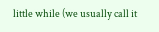little while (we usually call it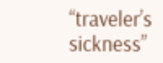“traveler’s sickness”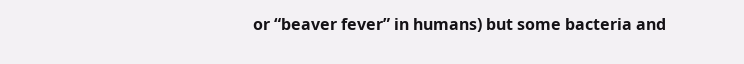or “beaver fever” in humans) but some bacteria and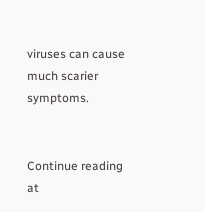viruses can cause much scarier symptoms.


Continue reading at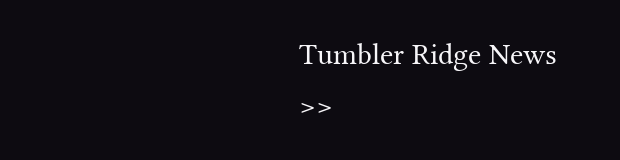Tumbler Ridge News >>